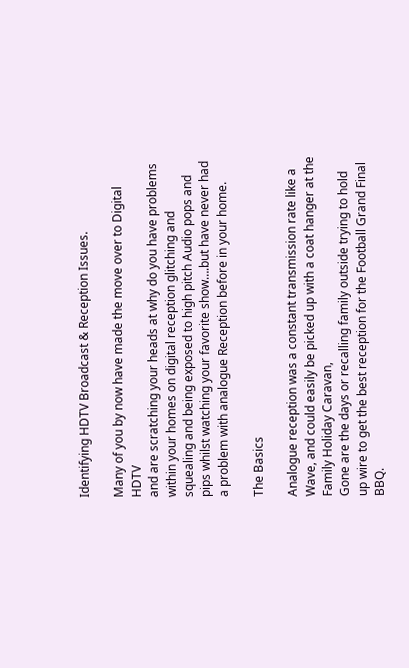Identifying HDTV Broadcast & Reception Issues.

Many of you by now have made the move over to Digital HDTV
and are scratching your heads at why do you have problems within your homes on digital reception glitching and squealing and being exposed to high pitch Audio pops and pips whilst watching your favorite show….but have never had a problem with analogue Reception before in your home.

The Basics

Analogue reception was a constant transmission rate like a Wave, and could easily be picked up with a coat hanger at the Family Holiday Caravan,
Gone are the days or recalling family outside trying to hold up wire to get the best reception for the Football Grand Final BBQ.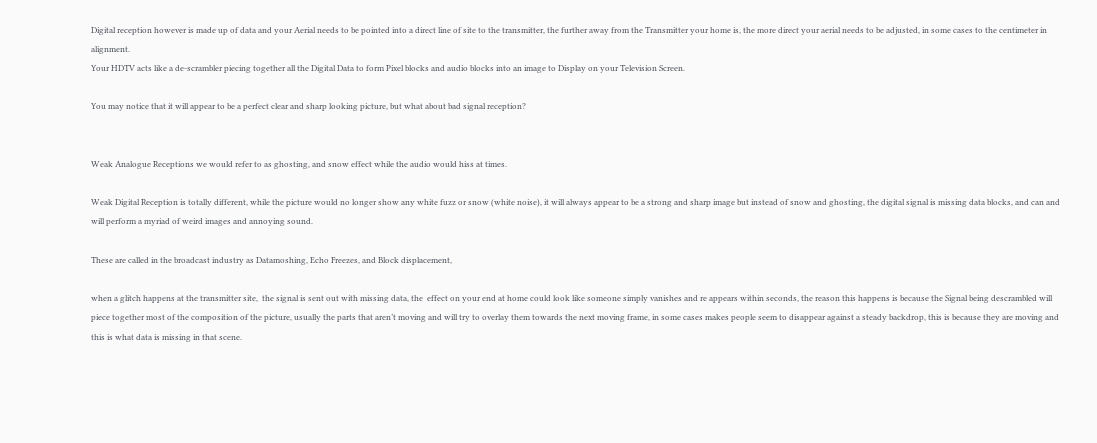Digital reception however is made up of data and your Aerial needs to be pointed into a direct line of site to the transmitter, the further away from the Transmitter your home is, the more direct your aerial needs to be adjusted, in some cases to the centimeter in alignment.
Your HDTV acts like a de-scrambler piecing together all the Digital Data to form Pixel blocks and audio blocks into an image to Display on your Television Screen.

You may notice that it will appear to be a perfect clear and sharp looking picture, but what about bad signal reception?


Weak Analogue Receptions we would refer to as ghosting, and snow effect while the audio would hiss at times.

Weak Digital Reception is totally different, while the picture would no longer show any white fuzz or snow (white noise), it will always appear to be a strong and sharp image but instead of snow and ghosting, the digital signal is missing data blocks, and can and will perform a myriad of weird images and annoying sound.

These are called in the broadcast industry as Datamoshing, Echo Freezes, and Block displacement,

when a glitch happens at the transmitter site,  the signal is sent out with missing data, the  effect on your end at home could look like someone simply vanishes and re appears within seconds, the reason this happens is because the Signal being descrambled will piece together most of the composition of the picture, usually the parts that aren’t moving and will try to overlay them towards the next moving frame, in some cases makes people seem to disappear against a steady backdrop, this is because they are moving and this is what data is missing in that scene.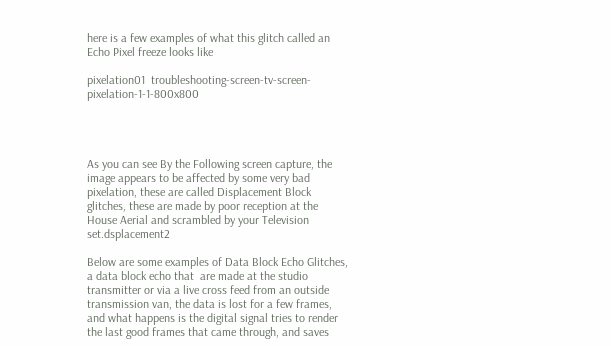here is a few examples of what this glitch called an Echo Pixel freeze looks like

pixelation01  troubleshooting-screen-tv-screen-pixelation-1-1-800x800




As you can see By the Following screen capture, the image appears to be affected by some very bad pixelation, these are called Displacement Block glitches, these are made by poor reception at the House Aerial and scrambled by your Television set.dsplacement2

Below are some examples of Data Block Echo Glitches, a data block echo that  are made at the studio transmitter or via a live cross feed from an outside transmission van, the data is lost for a few frames, and what happens is the digital signal tries to render the last good frames that came through, and saves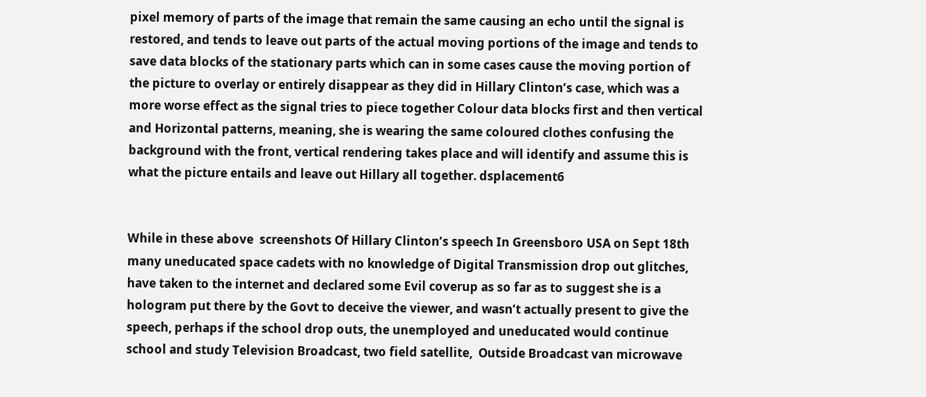pixel memory of parts of the image that remain the same causing an echo until the signal is restored, and tends to leave out parts of the actual moving portions of the image and tends to save data blocks of the stationary parts which can in some cases cause the moving portion of the picture to overlay or entirely disappear as they did in Hillary Clinton’s case, which was a more worse effect as the signal tries to piece together Colour data blocks first and then vertical and Horizontal patterns, meaning, she is wearing the same coloured clothes confusing the background with the front, vertical rendering takes place and will identify and assume this is what the picture entails and leave out Hillary all together. dsplacement6


While in these above  screenshots Of Hillary Clinton’s speech In Greensboro USA on Sept 18th many uneducated space cadets with no knowledge of Digital Transmission drop out glitches, have taken to the internet and declared some Evil coverup as so far as to suggest she is a hologram put there by the Govt to deceive the viewer, and wasn’t actually present to give the speech, perhaps if the school drop outs, the unemployed and uneducated would continue school and study Television Broadcast, two field satellite,  Outside Broadcast van microwave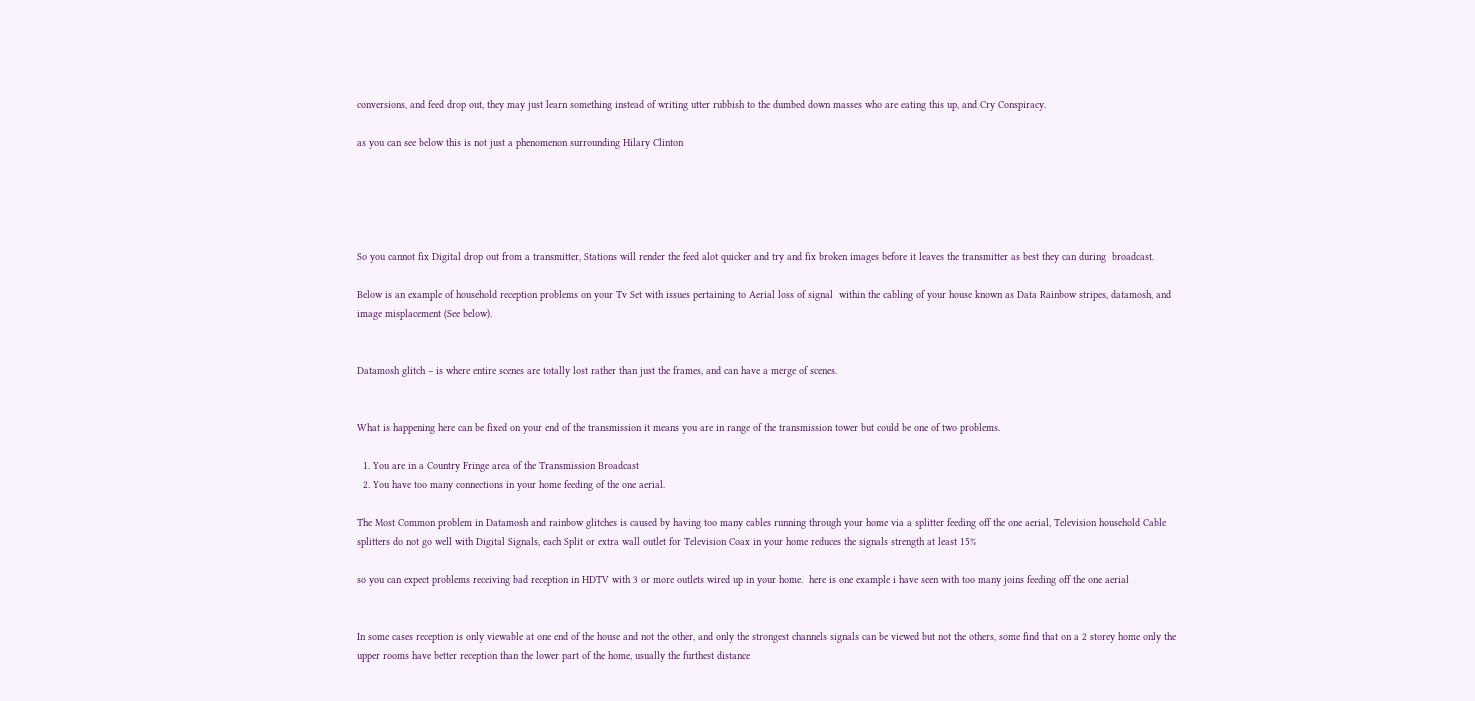conversions, and feed drop out, they may just learn something instead of writing utter rubbish to the dumbed down masses who are eating this up, and Cry Conspiracy.

as you can see below this is not just a phenomenon surrounding Hilary Clinton





So you cannot fix Digital drop out from a transmitter, Stations will render the feed alot quicker and try and fix broken images before it leaves the transmitter as best they can during  broadcast.

Below is an example of household reception problems on your Tv Set with issues pertaining to Aerial loss of signal  within the cabling of your house known as Data Rainbow stripes, datamosh, and image misplacement (See below).


Datamosh glitch – is where entire scenes are totally lost rather than just the frames, and can have a merge of scenes.


What is happening here can be fixed on your end of the transmission it means you are in range of the transmission tower but could be one of two problems.

  1. You are in a Country Fringe area of the Transmission Broadcast
  2. You have too many connections in your home feeding of the one aerial.

The Most Common problem in Datamosh and rainbow glitches is caused by having too many cables running through your home via a splitter feeding off the one aerial, Television household Cable splitters do not go well with Digital Signals, each Split or extra wall outlet for Television Coax in your home reduces the signals strength at least 15%

so you can expect problems receiving bad reception in HDTV with 3 or more outlets wired up in your home.  here is one example i have seen with too many joins feeding off the one aerial


In some cases reception is only viewable at one end of the house and not the other, and only the strongest channels signals can be viewed but not the others, some find that on a 2 storey home only the upper rooms have better reception than the lower part of the home, usually the furthest distance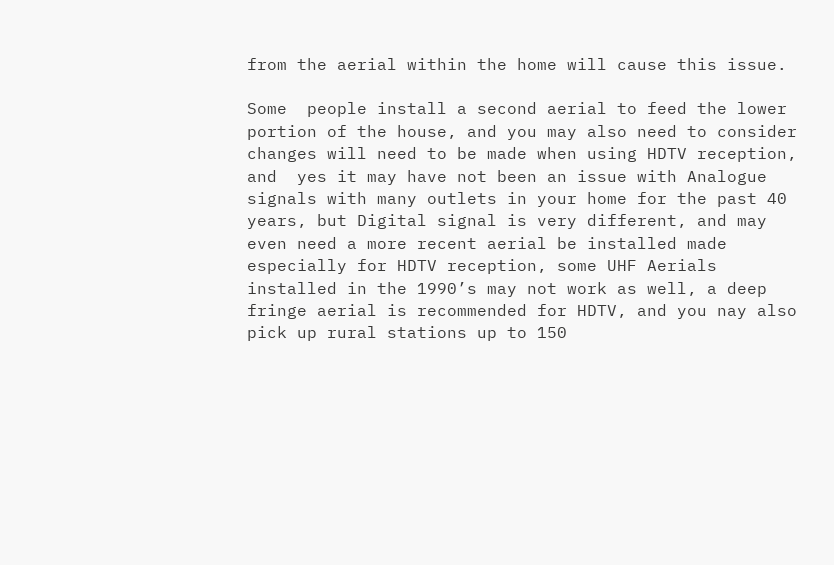from the aerial within the home will cause this issue.

Some  people install a second aerial to feed the lower portion of the house, and you may also need to consider changes will need to be made when using HDTV reception, and  yes it may have not been an issue with Analogue signals with many outlets in your home for the past 40 years, but Digital signal is very different, and may even need a more recent aerial be installed made especially for HDTV reception, some UHF Aerials installed in the 1990’s may not work as well, a deep fringe aerial is recommended for HDTV, and you nay also pick up rural stations up to 150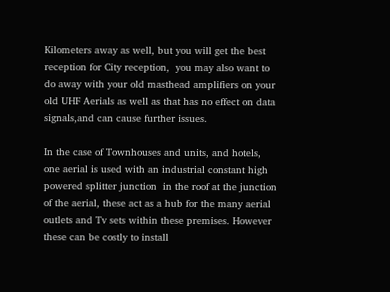Kilometers away as well, but you will get the best reception for City reception,  you may also want to do away with your old masthead amplifiers on your old UHF Aerials as well as that has no effect on data signals,and can cause further issues.

In the case of Townhouses and units, and hotels, one aerial is used with an industrial constant high powered splitter junction  in the roof at the junction of the aerial, these act as a hub for the many aerial outlets and Tv sets within these premises. However these can be costly to install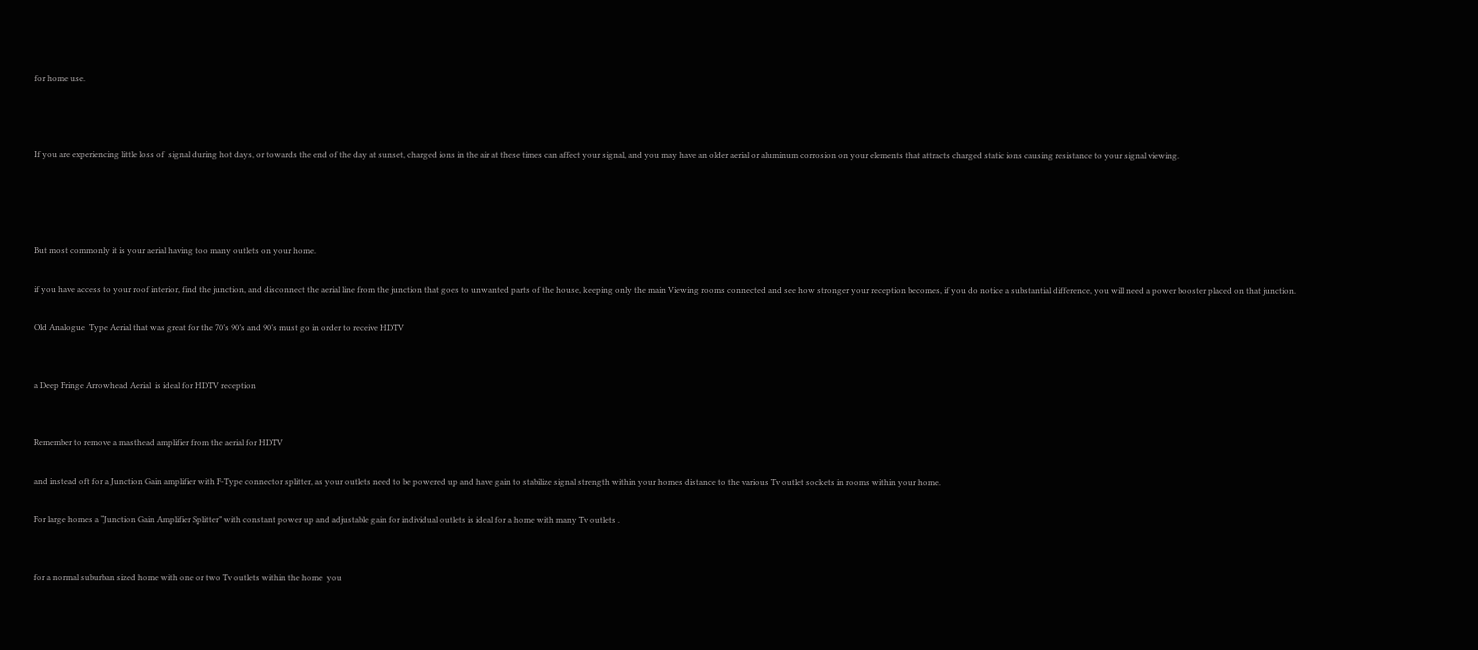for home use.



If you are experiencing little loss of  signal during hot days, or towards the end of the day at sunset, charged ions in the air at these times can affect your signal, and you may have an older aerial or aluminum corrosion on your elements that attracts charged static ions causing resistance to your signal viewing.




But most commonly it is your aerial having too many outlets on your home.

if you have access to your roof interior, find the junction, and disconnect the aerial line from the junction that goes to unwanted parts of the house, keeping only the main Viewing rooms connected and see how stronger your reception becomes, if you do notice a substantial difference, you will need a power booster placed on that junction.

Old Analogue  Type Aerial that was great for the 70’s 90’s and 90’s must go in order to receive HDTV


a Deep Fringe Arrowhead Aerial  is ideal for HDTV reception


Remember to remove a masthead amplifier from the aerial for HDTV

and instead oft for a Junction Gain amplifier with F-Type connector splitter, as your outlets need to be powered up and have gain to stabilize signal strength within your homes distance to the various Tv outlet sockets in rooms within your home.

For large homes a “Junction Gain Amplifier Splitter” with constant power up and adjustable gain for individual outlets is ideal for a home with many Tv outlets .


for a normal suburban sized home with one or two Tv outlets within the home  you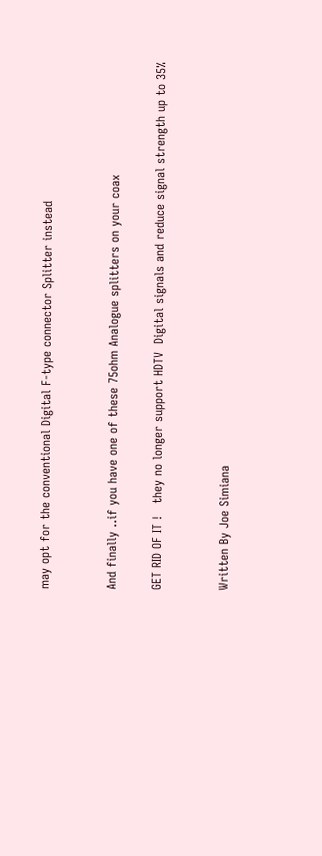may opt for the conventional Digital F-type connector Splitter instead


And finally ..if you have one of these 75ohm Analogue splitters on your coax

GET RID OF IT !   they no longer support HDTV  Digital signals and reduce signal strength up to 35%


Written By Joe Simiana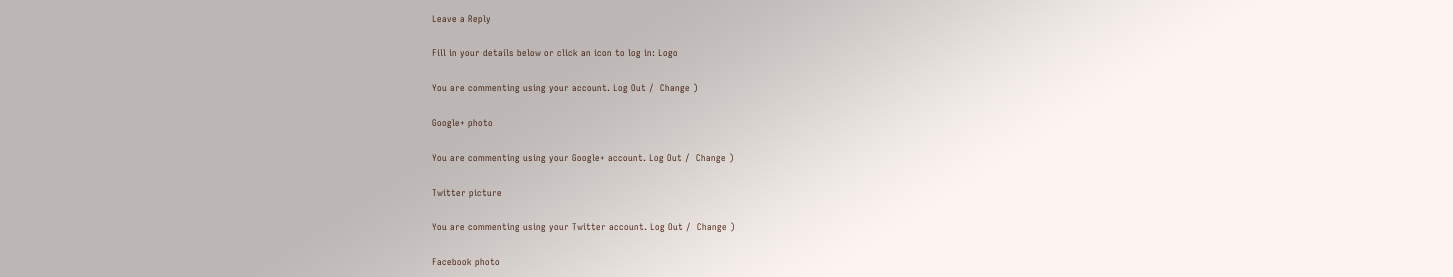Leave a Reply

Fill in your details below or click an icon to log in: Logo

You are commenting using your account. Log Out /  Change )

Google+ photo

You are commenting using your Google+ account. Log Out /  Change )

Twitter picture

You are commenting using your Twitter account. Log Out /  Change )

Facebook photo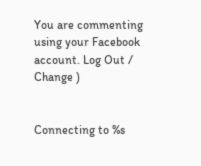You are commenting using your Facebook account. Log Out /  Change )


Connecting to %s